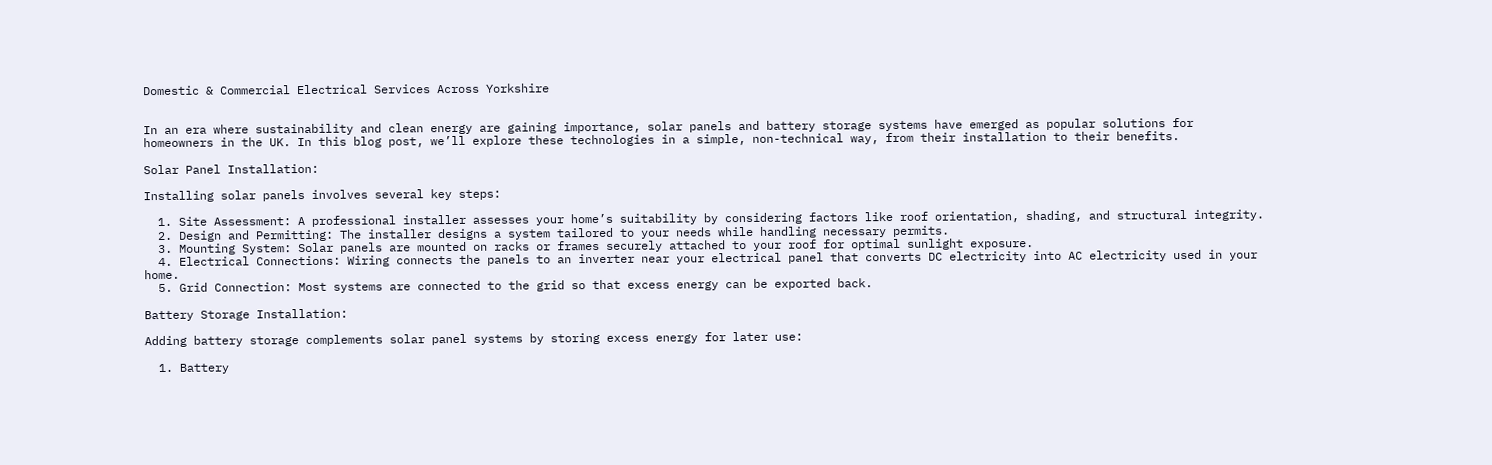Domestic & Commercial Electrical Services Across Yorkshire


In an era where sustainability and clean energy are gaining importance, solar panels and battery storage systems have emerged as popular solutions for homeowners in the UK. In this blog post, we’ll explore these technologies in a simple, non-technical way, from their installation to their benefits.

Solar Panel Installation:

Installing solar panels involves several key steps:

  1. Site Assessment: A professional installer assesses your home’s suitability by considering factors like roof orientation, shading, and structural integrity.
  2. Design and Permitting: The installer designs a system tailored to your needs while handling necessary permits.
  3. Mounting System: Solar panels are mounted on racks or frames securely attached to your roof for optimal sunlight exposure.
  4. Electrical Connections: Wiring connects the panels to an inverter near your electrical panel that converts DC electricity into AC electricity used in your home.
  5. Grid Connection: Most systems are connected to the grid so that excess energy can be exported back.

Battery Storage Installation:

Adding battery storage complements solar panel systems by storing excess energy for later use:

  1. Battery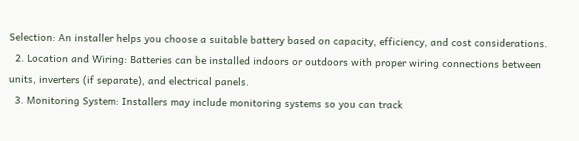Selection: An installer helps you choose a suitable battery based on capacity, efficiency, and cost considerations.
  2. Location and Wiring: Batteries can be installed indoors or outdoors with proper wiring connections between units, inverters (if separate), and electrical panels.
  3. Monitoring System: Installers may include monitoring systems so you can track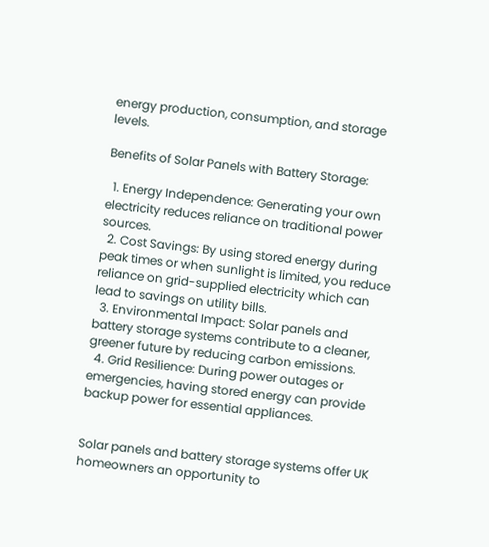energy production, consumption, and storage levels.

Benefits of Solar Panels with Battery Storage:

  1. Energy Independence: Generating your own electricity reduces reliance on traditional power sources.
  2. Cost Savings: By using stored energy during peak times or when sunlight is limited, you reduce reliance on grid-supplied electricity which can lead to savings on utility bills.
  3. Environmental Impact: Solar panels and battery storage systems contribute to a cleaner, greener future by reducing carbon emissions.
  4. Grid Resilience: During power outages or emergencies, having stored energy can provide backup power for essential appliances.


Solar panels and battery storage systems offer UK homeowners an opportunity to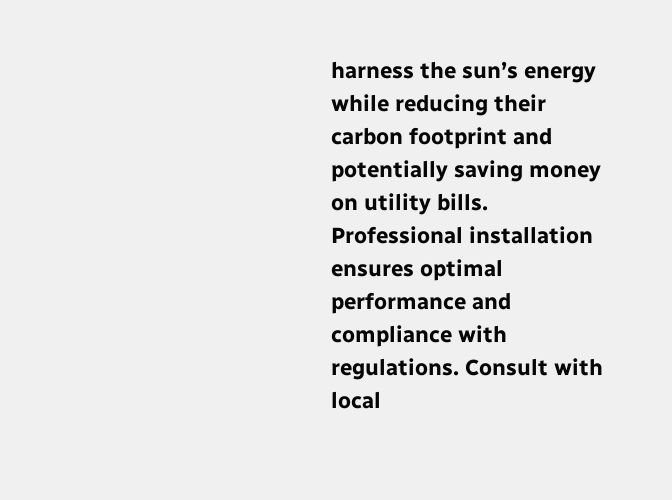harness the sun’s energy while reducing their carbon footprint and potentially saving money on utility bills. Professional installation ensures optimal performance and compliance with regulations. Consult with local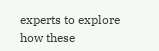experts to explore how these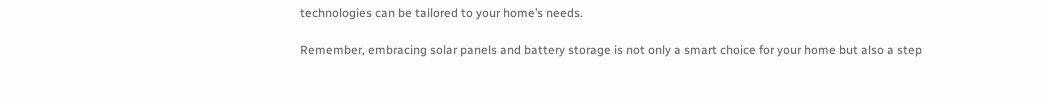technologies can be tailored to your home’s needs.

Remember, embracing solar panels and battery storage is not only a smart choice for your home but also a step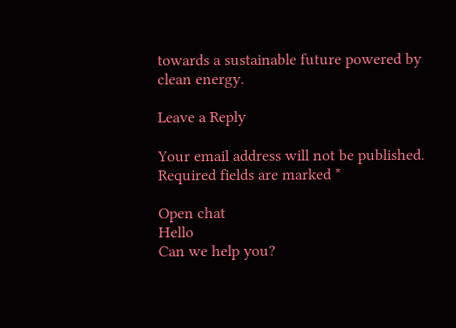towards a sustainable future powered by clean energy.

Leave a Reply

Your email address will not be published. Required fields are marked *

Open chat
Hello
Can we help you?